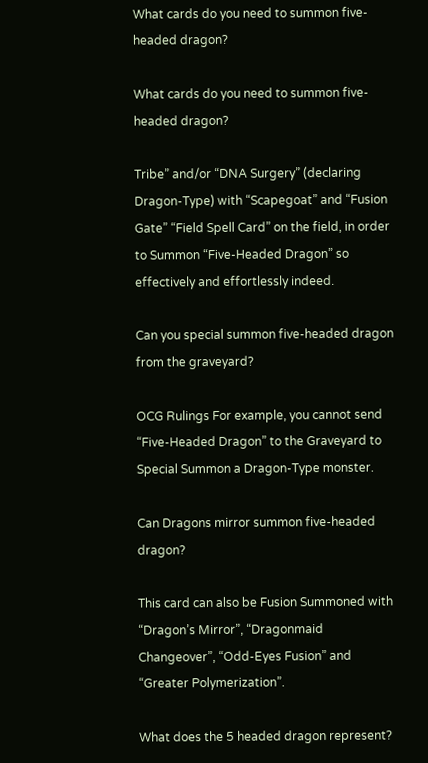What cards do you need to summon five-headed dragon?

What cards do you need to summon five-headed dragon?

Tribe” and/or “DNA Surgery” (declaring Dragon-Type) with “Scapegoat” and “Fusion Gate” “Field Spell Card” on the field, in order to Summon “Five-Headed Dragon” so effectively and effortlessly indeed.

Can you special summon five-headed dragon from the graveyard?

OCG Rulings For example, you cannot send “Five-Headed Dragon” to the Graveyard to Special Summon a Dragon-Type monster.

Can Dragons mirror summon five-headed dragon?

This card can also be Fusion Summoned with “Dragon’s Mirror”, “Dragonmaid Changeover”, “Odd-Eyes Fusion” and “Greater Polymerization”.

What does the 5 headed dragon represent?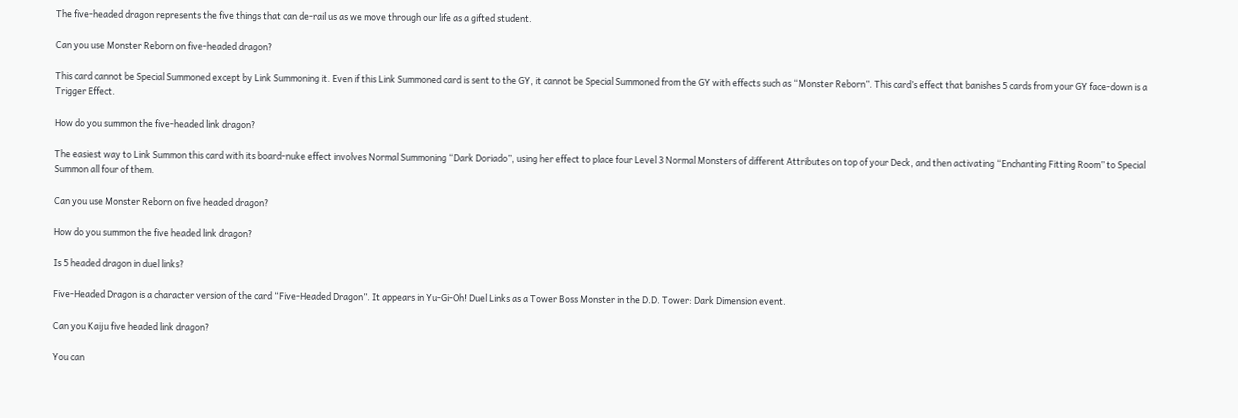The five-headed dragon represents the five things that can de-rail us as we move through our life as a gifted student.

Can you use Monster Reborn on five-headed dragon?

This card cannot be Special Summoned except by Link Summoning it. Even if this Link Summoned card is sent to the GY, it cannot be Special Summoned from the GY with effects such as “Monster Reborn”. This card’s effect that banishes 5 cards from your GY face-down is a Trigger Effect.

How do you summon the five-headed link dragon?

The easiest way to Link Summon this card with its board-nuke effect involves Normal Summoning “Dark Doriado”, using her effect to place four Level 3 Normal Monsters of different Attributes on top of your Deck, and then activating “Enchanting Fitting Room” to Special Summon all four of them.

Can you use Monster Reborn on five headed dragon?

How do you summon the five headed link dragon?

Is 5 headed dragon in duel links?

Five-Headed Dragon is a character version of the card “Five-Headed Dragon”. It appears in Yu-Gi-Oh! Duel Links as a Tower Boss Monster in the D.D. Tower: Dark Dimension event.

Can you Kaiju five headed link dragon?

You can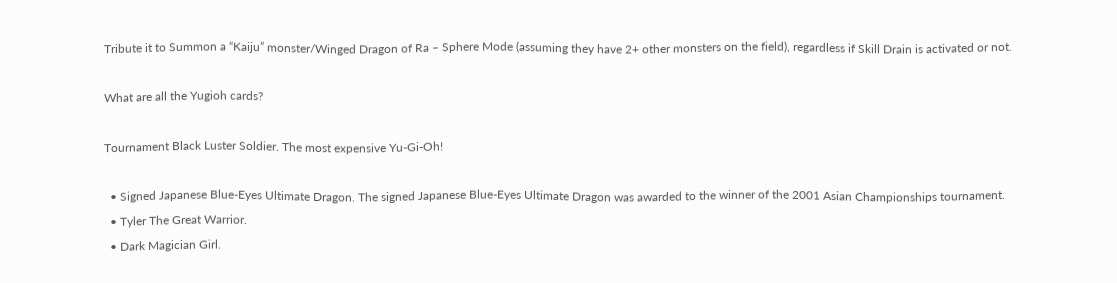Tribute it to Summon a “Kaiju” monster/Winged Dragon of Ra – Sphere Mode (assuming they have 2+ other monsters on the field), regardless if Skill Drain is activated or not.

What are all the Yugioh cards?

Tournament Black Luster Soldier. The most expensive Yu-Gi-Oh!

  • Signed Japanese Blue-Eyes Ultimate Dragon. The signed Japanese Blue-Eyes Ultimate Dragon was awarded to the winner of the 2001 Asian Championships tournament.
  • Tyler The Great Warrior.
  • Dark Magician Girl.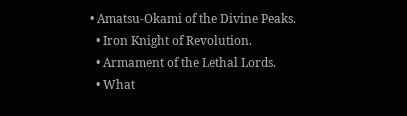• Amatsu-Okami of the Divine Peaks.
  • Iron Knight of Revolution.
  • Armament of the Lethal Lords.
  • What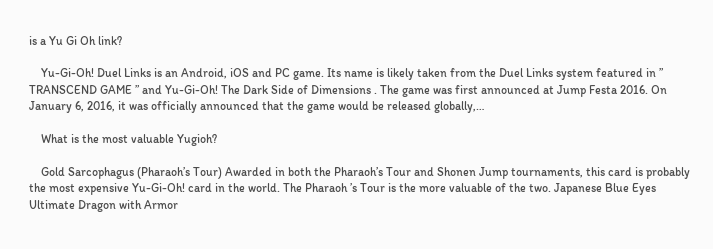is a Yu Gi Oh link?

    Yu-Gi-Oh! Duel Links is an Android, iOS and PC game. Its name is likely taken from the Duel Links system featured in ” TRANSCEND GAME ” and Yu-Gi-Oh! The Dark Side of Dimensions . The game was first announced at Jump Festa 2016. On January 6, 2016, it was officially announced that the game would be released globally,…

    What is the most valuable Yugioh?

    Gold Sarcophagus (Pharaoh’s Tour) Awarded in both the Pharaoh’s Tour and Shonen Jump tournaments, this card is probably the most expensive Yu-Gi-Oh! card in the world. The Pharaoh ’s Tour is the more valuable of the two. Japanese Blue Eyes Ultimate Dragon with Armor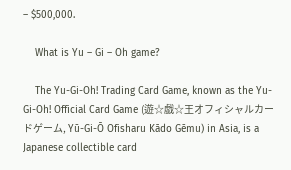– $500,000.

    What is Yu – Gi – Oh game?

    The Yu-Gi-Oh! Trading Card Game, known as the Yu-Gi-Oh! Official Card Game (遊☆戯☆王オフィシャルカードゲーム, Yū-Gi-Ō Ofisharu Kādo Gēmu) in Asia, is a Japanese collectible card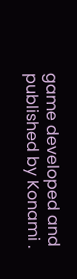game developed and published by Konami .